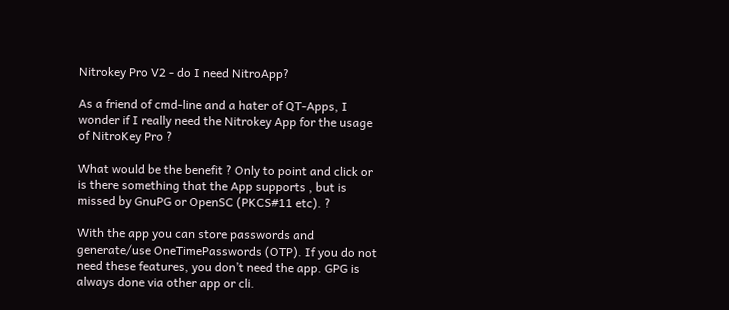Nitrokey Pro V2 - do I need NitroApp?

As a friend of cmd-line and a hater of QT-Apps, I wonder if I really need the Nitrokey App for the usage of NitroKey Pro ?

What would be the benefit ? Only to point and click or is there something that the App supports , but is missed by GnuPG or OpenSC (PKCS#11 etc). ?

With the app you can store passwords and generate/use OneTimePasswords (OTP). If you do not need these features, you don’t need the app. GPG is always done via other app or cli.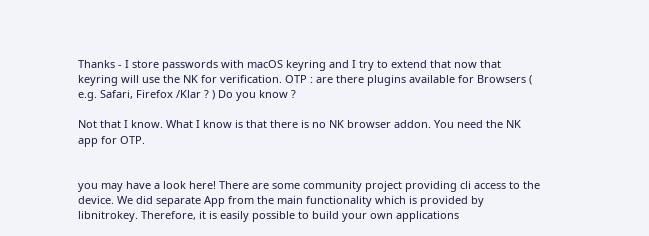Thanks - I store passwords with macOS keyring and I try to extend that now that keyring will use the NK for verification. OTP : are there plugins available for Browsers ( e.g. Safari, Firefox /Klar ? ) Do you know ?

Not that I know. What I know is that there is no NK browser addon. You need the NK app for OTP.


you may have a look here! There are some community project providing cli access to the device. We did separate App from the main functionality which is provided by libnitrokey. Therefore, it is easily possible to build your own applications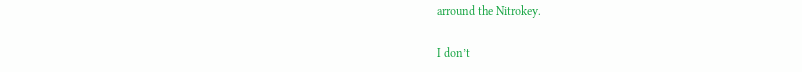arround the Nitrokey.

I don’t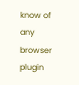know of any browser plugin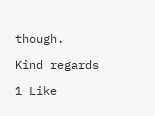though.

Kind regards

1 Like